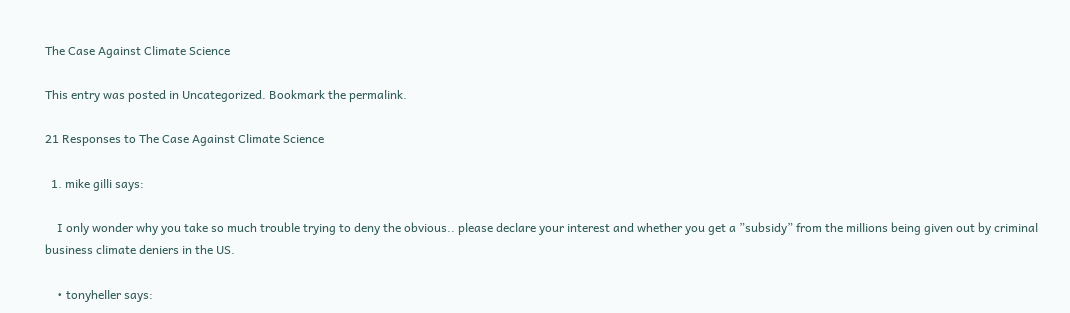The Case Against Climate Science

This entry was posted in Uncategorized. Bookmark the permalink.

21 Responses to The Case Against Climate Science

  1. mike gilli says:

    I only wonder why you take so much trouble trying to deny the obvious.. please declare your interest and whether you get a ”subsidy” from the millions being given out by criminal business climate deniers in the US.

    • tonyheller says: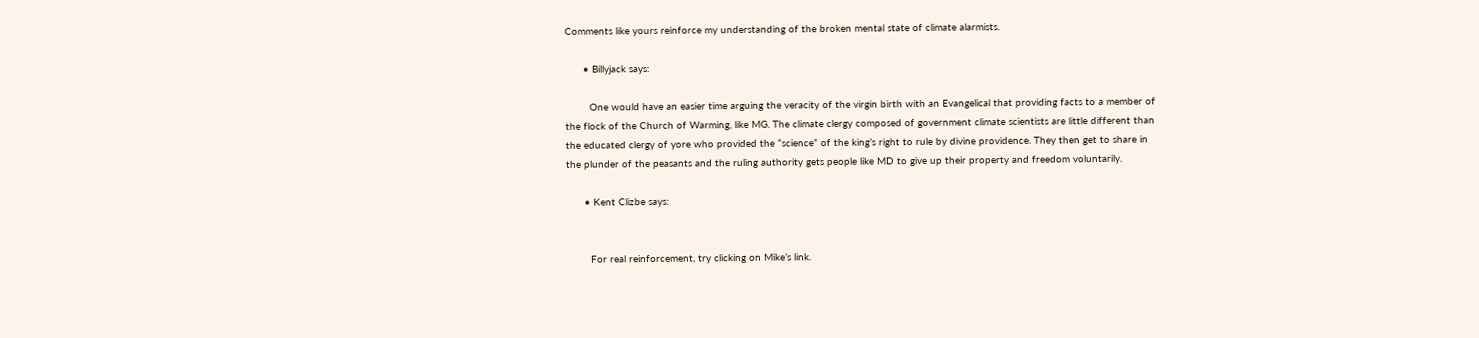Comments like yours reinforce my understanding of the broken mental state of climate alarmists.

      • Billyjack says:

        One would have an easier time arguing the veracity of the virgin birth with an Evangelical that providing facts to a member of the flock of the Church of Warming, like MG. The climate clergy composed of government climate scientists are little different than the educated clergy of yore who provided the “science” of the king’s right to rule by divine providence. They then get to share in the plunder of the peasants and the ruling authority gets people like MD to give up their property and freedom voluntarily.

      • Kent Clizbe says:


        For real reinforcement, try clicking on Mike’s link.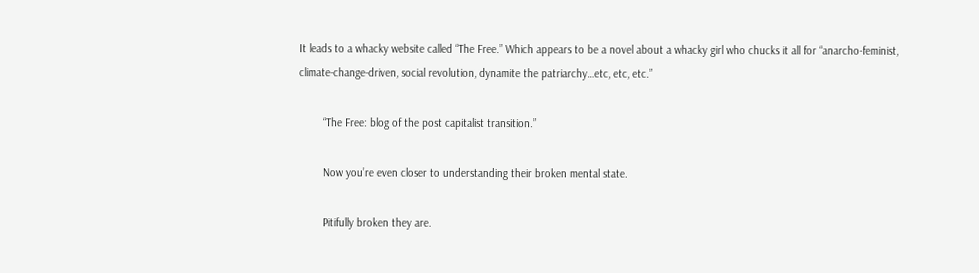It leads to a whacky website called “The Free.” Which appears to be a novel about a whacky girl who chucks it all for “anarcho-feminist, climate-change-driven, social revolution, dynamite the patriarchy…etc, etc, etc.”

        “The Free: blog of the post capitalist transition.”

        Now you’re even closer to understanding their broken mental state.

        Pitifully broken they are.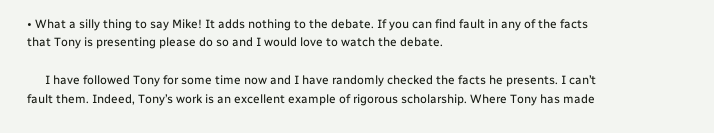• What a silly thing to say Mike! It adds nothing to the debate. If you can find fault in any of the facts that Tony is presenting please do so and I would love to watch the debate.

      I have followed Tony for some time now and I have randomly checked the facts he presents. I can’t fault them. Indeed, Tony’s work is an excellent example of rigorous scholarship. Where Tony has made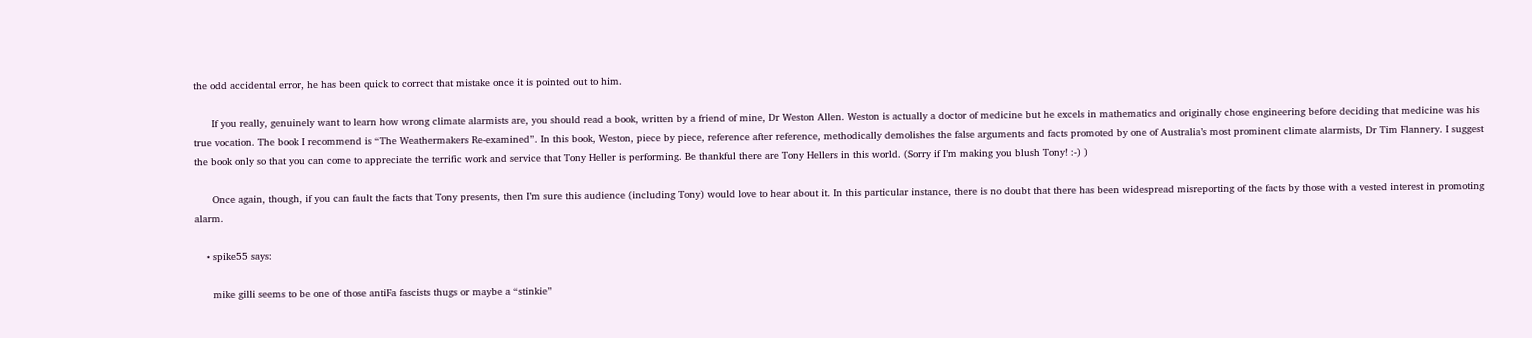the odd accidental error, he has been quick to correct that mistake once it is pointed out to him.

      If you really, genuinely want to learn how wrong climate alarmists are, you should read a book, written by a friend of mine, Dr Weston Allen. Weston is actually a doctor of medicine but he excels in mathematics and originally chose engineering before deciding that medicine was his true vocation. The book I recommend is “The Weathermakers Re-examined”. In this book, Weston, piece by piece, reference after reference, methodically demolishes the false arguments and facts promoted by one of Australia’s most prominent climate alarmists, Dr Tim Flannery. I suggest the book only so that you can come to appreciate the terrific work and service that Tony Heller is performing. Be thankful there are Tony Hellers in this world. (Sorry if I’m making you blush Tony! :-) )

      Once again, though, if you can fault the facts that Tony presents, then I’m sure this audience (including Tony) would love to hear about it. In this particular instance, there is no doubt that there has been widespread misreporting of the facts by those with a vested interest in promoting alarm.

    • spike55 says:

      mike gilli seems to be one of those antiFa fascists thugs or maybe a “stinkie”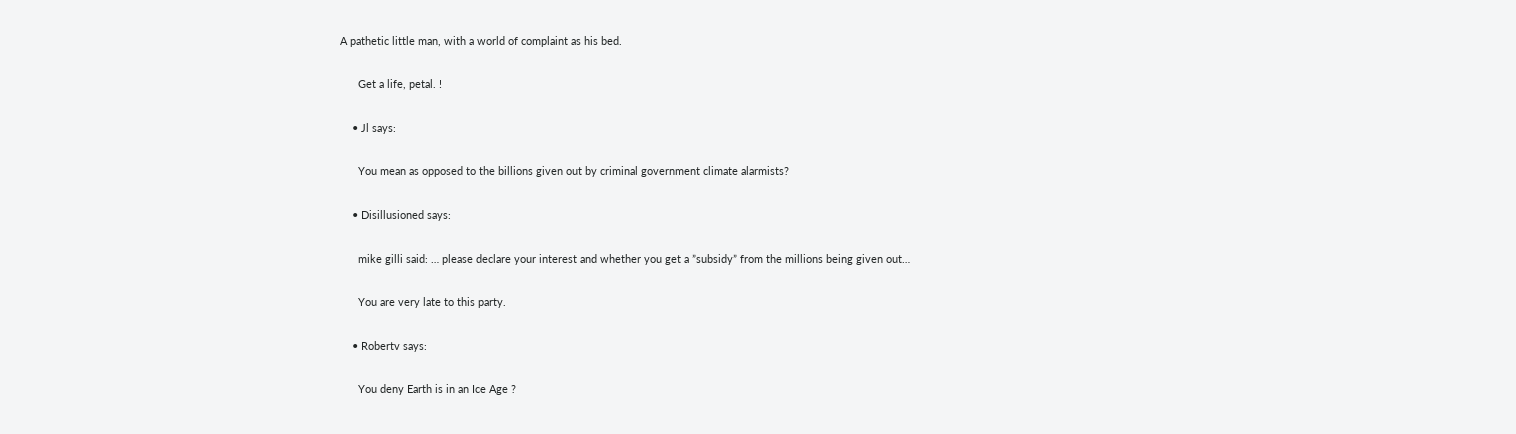A pathetic little man, with a world of complaint as his bed.

      Get a life, petal. !

    • Jl says:

      You mean as opposed to the billions given out by criminal government climate alarmists?

    • Disillusioned says:

      mike gilli said: … please declare your interest and whether you get a ”subsidy” from the millions being given out…

      You are very late to this party.

    • Robertv says:

      You deny Earth is in an Ice Age ?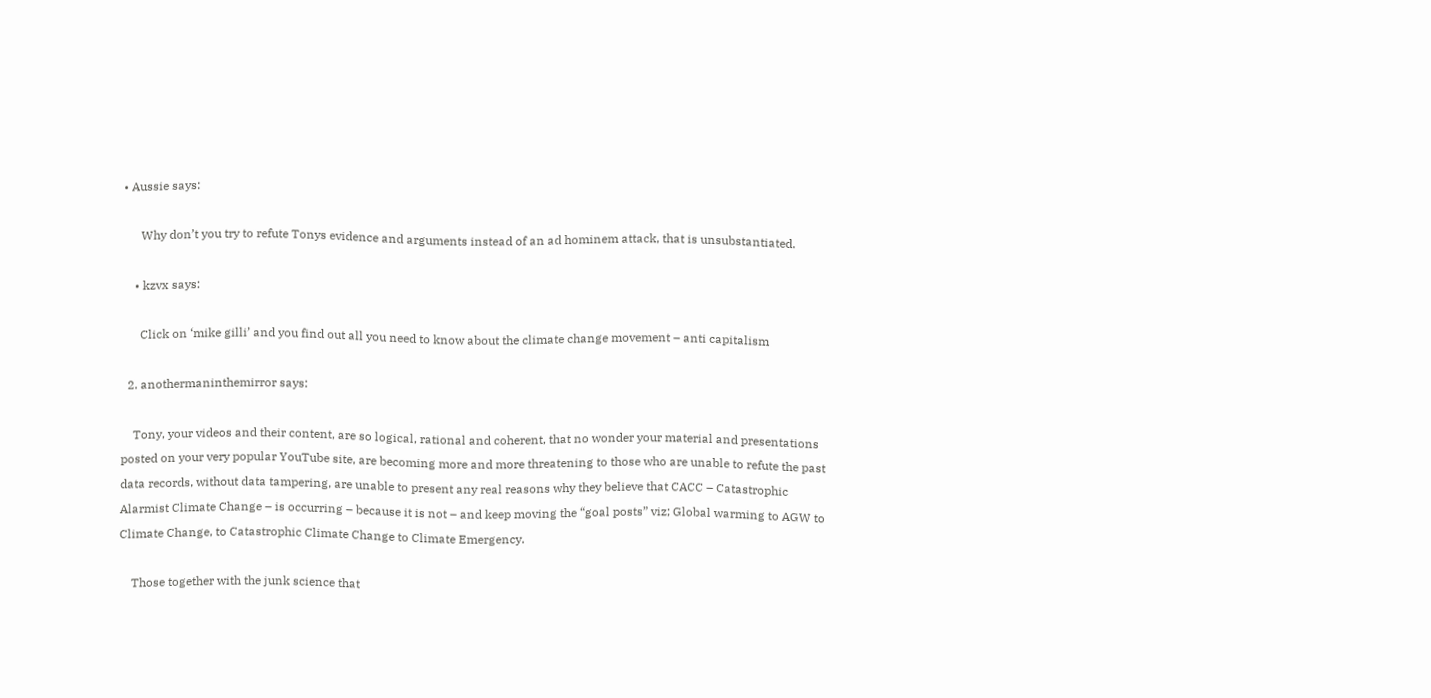• Aussie says:

      Why don’t you try to refute Tonys evidence and arguments instead of an ad hominem attack, that is unsubstantiated.

    • kzvx says:

      Click on ‘mike gilli’ and you find out all you need to know about the climate change movement – anti capitalism

  2. anothermaninthemirror says:

    Tony, your videos and their content, are so logical, rational and coherent, that no wonder your material and presentations posted on your very popular YouTube site, are becoming more and more threatening to those who are unable to refute the past data records, without data tampering, are unable to present any real reasons why they believe that CACC – Catastrophic Alarmist Climate Change – is occurring – because it is not – and keep moving the “goal posts” viz; Global warming to AGW to Climate Change, to Catastrophic Climate Change to Climate Emergency.

    Those together with the junk science that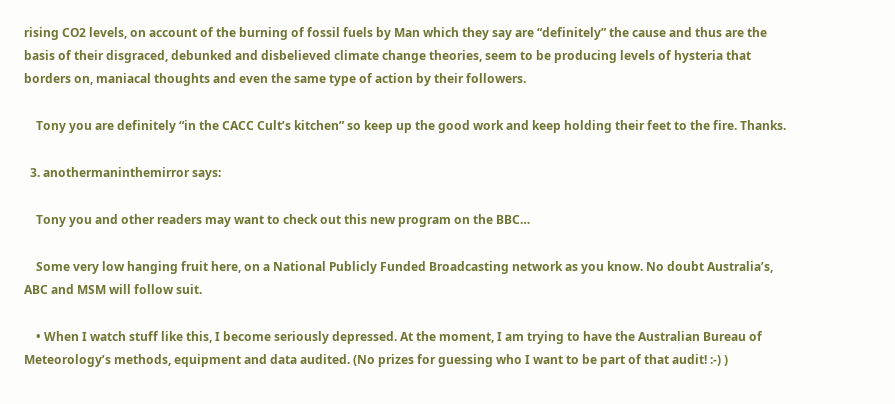rising CO2 levels, on account of the burning of fossil fuels by Man which they say are “definitely” the cause and thus are the basis of their disgraced, debunked and disbelieved climate change theories, seem to be producing levels of hysteria that borders on, maniacal thoughts and even the same type of action by their followers.

    Tony you are definitely “in the CACC Cult’s kitchen” so keep up the good work and keep holding their feet to the fire. Thanks.

  3. anothermaninthemirror says:

    Tony you and other readers may want to check out this new program on the BBC…

    Some very low hanging fruit here, on a National Publicly Funded Broadcasting network as you know. No doubt Australia’s, ABC and MSM will follow suit.

    • When I watch stuff like this, I become seriously depressed. At the moment, I am trying to have the Australian Bureau of Meteorology’s methods, equipment and data audited. (No prizes for guessing who I want to be part of that audit! :-) )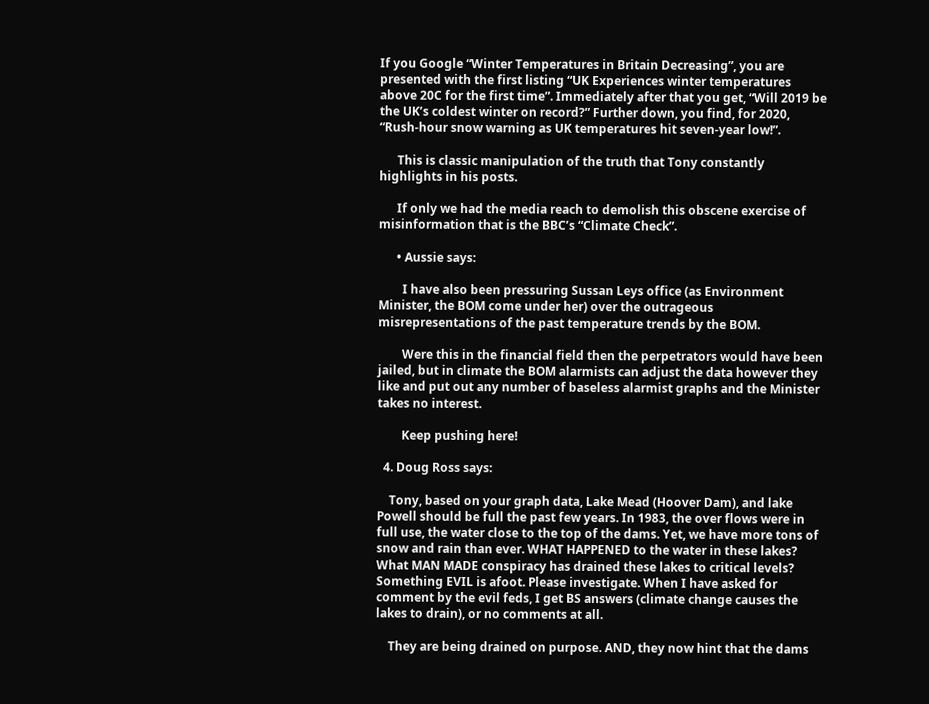If you Google “Winter Temperatures in Britain Decreasing”, you are presented with the first listing “UK Experiences winter temperatures above 20C for the first time”. Immediately after that you get, “Will 2019 be the UK’s coldest winter on record?” Further down, you find, for 2020, “Rush-hour snow warning as UK temperatures hit seven-year low!”.

      This is classic manipulation of the truth that Tony constantly highlights in his posts.

      If only we had the media reach to demolish this obscene exercise of misinformation that is the BBC’s “Climate Check”.

      • Aussie says:

        I have also been pressuring Sussan Leys office (as Environment Minister, the BOM come under her) over the outrageous misrepresentations of the past temperature trends by the BOM.

        Were this in the financial field then the perpetrators would have been jailed, but in climate the BOM alarmists can adjust the data however they like and put out any number of baseless alarmist graphs and the Minister takes no interest.

        Keep pushing here!

  4. Doug Ross says:

    Tony, based on your graph data, Lake Mead (Hoover Dam), and lake Powell should be full the past few years. In 1983, the over flows were in full use, the water close to the top of the dams. Yet, we have more tons of snow and rain than ever. WHAT HAPPENED to the water in these lakes? What MAN MADE conspiracy has drained these lakes to critical levels? Something EVIL is afoot. Please investigate. When I have asked for comment by the evil feds, I get BS answers (climate change causes the lakes to drain), or no comments at all.

    They are being drained on purpose. AND, they now hint that the dams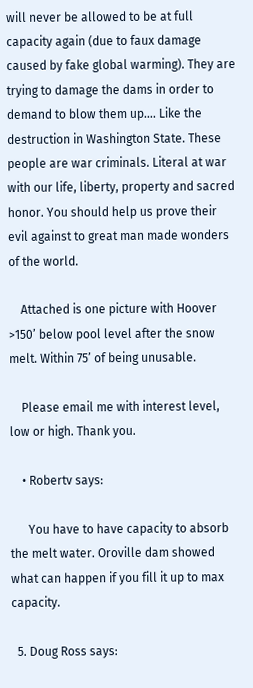will never be allowed to be at full capacity again (due to faux damage caused by fake global warming). They are trying to damage the dams in order to demand to blow them up…. Like the destruction in Washington State. These people are war criminals. Literal at war with our life, liberty, property and sacred honor. You should help us prove their evil against to great man made wonders of the world.

    Attached is one picture with Hoover >150’ below pool level after the snow melt. Within 75’ of being unusable.

    Please email me with interest level, low or high. Thank you.

    • Robertv says:

      You have to have capacity to absorb the melt water. Oroville dam showed what can happen if you fill it up to max capacity.

  5. Doug Ross says: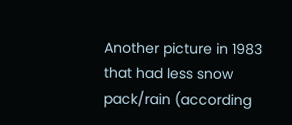Another picture in 1983 that had less snow pack/rain (according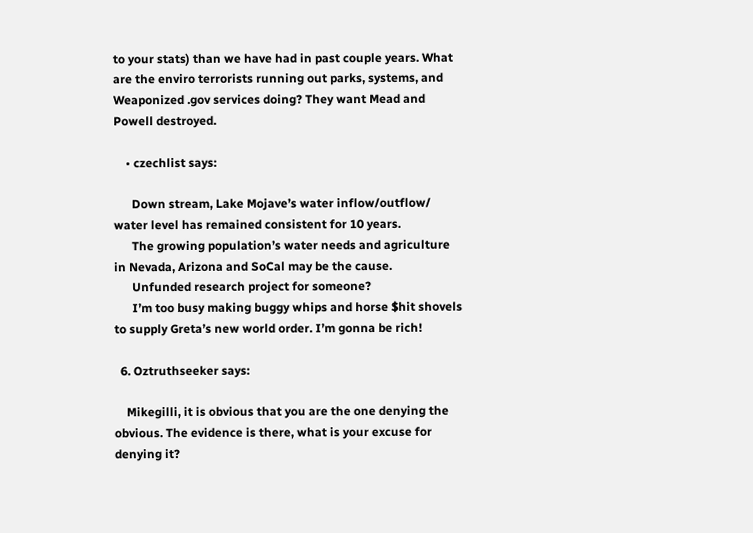to your stats) than we have had in past couple years. What are the enviro terrorists running out parks, systems, and Weaponized .gov services doing? They want Mead and Powell destroyed.

    • czechlist says:

      Down stream, Lake Mojave’s water inflow/outflow/ water level has remained consistent for 10 years.
      The growing population’s water needs and agriculture in Nevada, Arizona and SoCal may be the cause.
      Unfunded research project for someone?
      I’m too busy making buggy whips and horse $hit shovels to supply Greta’s new world order. I’m gonna be rich!

  6. Oztruthseeker says:

    Mikegilli, it is obvious that you are the one denying the obvious. The evidence is there, what is your excuse for denying it?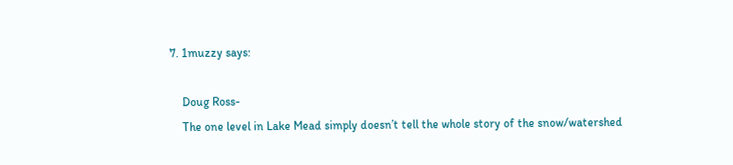7. 1muzzy says:

    Doug Ross-
    The one level in Lake Mead simply doesn’t tell the whole story of the snow/watershed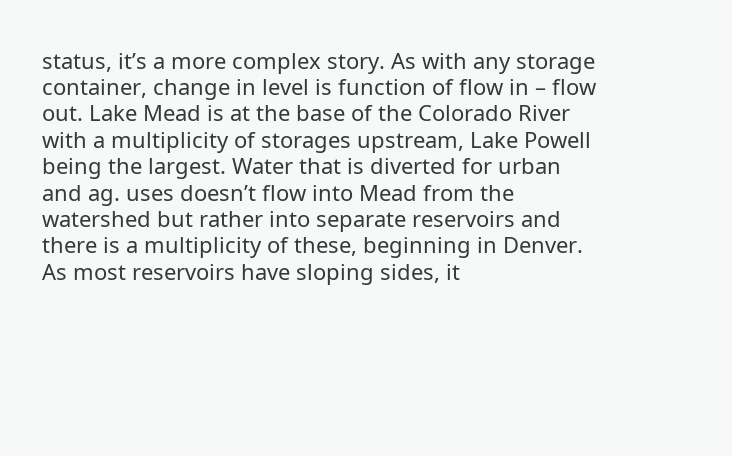status, it’s a more complex story. As with any storage container, change in level is function of flow in – flow out. Lake Mead is at the base of the Colorado River with a multiplicity of storages upstream, Lake Powell being the largest. Water that is diverted for urban and ag. uses doesn’t flow into Mead from the watershed but rather into separate reservoirs and there is a multiplicity of these, beginning in Denver. As most reservoirs have sloping sides, it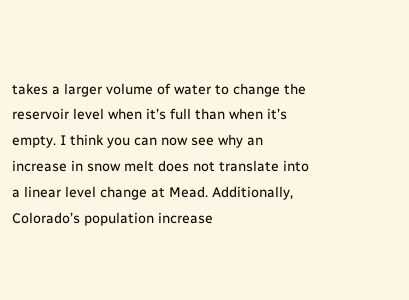takes a larger volume of water to change the reservoir level when it’s full than when it’s empty. I think you can now see why an increase in snow melt does not translate into a linear level change at Mead. Additionally, Colorado’s population increase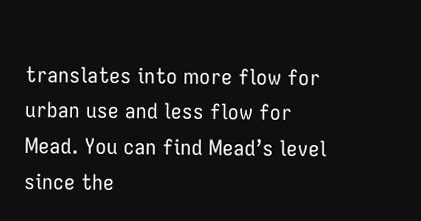translates into more flow for urban use and less flow for Mead. You can find Mead’s level since the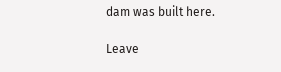dam was built here.

Leave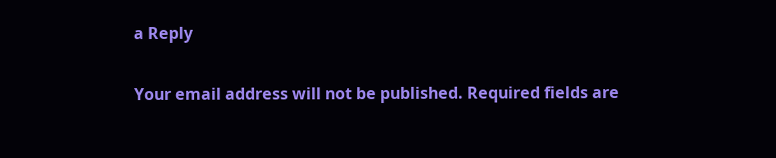a Reply

Your email address will not be published. Required fields are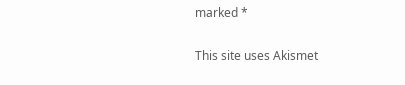marked *

This site uses Akismet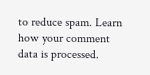to reduce spam. Learn how your comment data is processed.